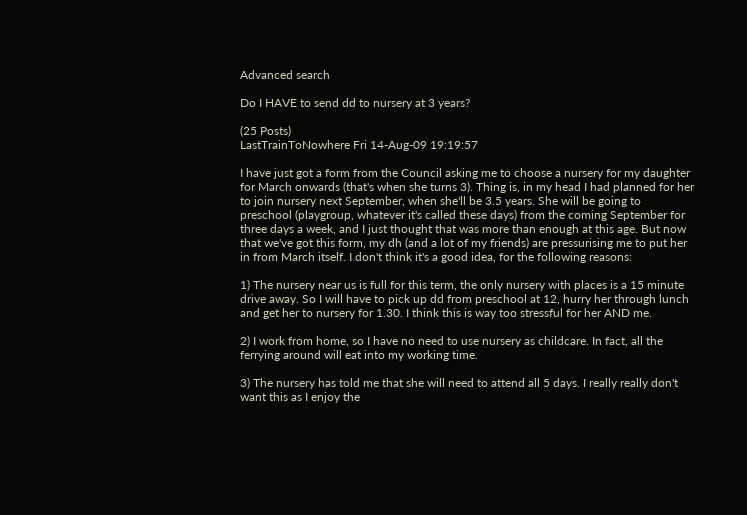Advanced search

Do I HAVE to send dd to nursery at 3 years?

(25 Posts)
LastTrainToNowhere Fri 14-Aug-09 19:19:57

I have just got a form from the Council asking me to choose a nursery for my daughter for March onwards (that's when she turns 3). Thing is, in my head I had planned for her to join nursery next September, when she'll be 3.5 years. She will be going to preschool (playgroup, whatever it's called these days) from the coming September for three days a week, and I just thought that was more than enough at this age. But now that we've got this form, my dh (and a lot of my friends) are pressurising me to put her in from March itself. I don't think it's a good idea, for the following reasons:

1) The nursery near us is full for this term, the only nursery with places is a 15 minute drive away. So I will have to pick up dd from preschool at 12, hurry her through lunch and get her to nursery for 1.30. I think this is way too stressful for her AND me.

2) I work from home, so I have no need to use nursery as childcare. In fact, all the ferrying around will eat into my working time.

3) The nursery has told me that she will need to attend all 5 days. I really really don't want this as I enjoy the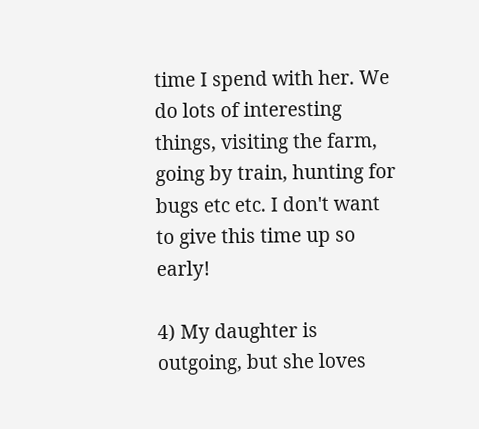time I spend with her. We do lots of interesting things, visiting the farm, going by train, hunting for bugs etc etc. I don't want to give this time up so early!

4) My daughter is outgoing, but she loves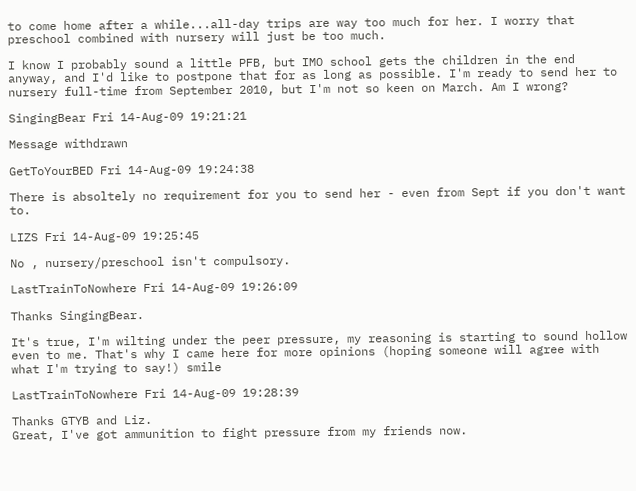to come home after a while...all-day trips are way too much for her. I worry that preschool combined with nursery will just be too much.

I know I probably sound a little PFB, but IMO school gets the children in the end anyway, and I'd like to postpone that for as long as possible. I'm ready to send her to nursery full-time from September 2010, but I'm not so keen on March. Am I wrong?

SingingBear Fri 14-Aug-09 19:21:21

Message withdrawn

GetToYourBED Fri 14-Aug-09 19:24:38

There is absoltely no requirement for you to send her - even from Sept if you don't want to.

LIZS Fri 14-Aug-09 19:25:45

No , nursery/preschool isn't compulsory.

LastTrainToNowhere Fri 14-Aug-09 19:26:09

Thanks SingingBear.

It's true, I'm wilting under the peer pressure, my reasoning is starting to sound hollow even to me. That's why I came here for more opinions (hoping someone will agree with what I'm trying to say!) smile

LastTrainToNowhere Fri 14-Aug-09 19:28:39

Thanks GTYB and Liz.
Great, I've got ammunition to fight pressure from my friends now.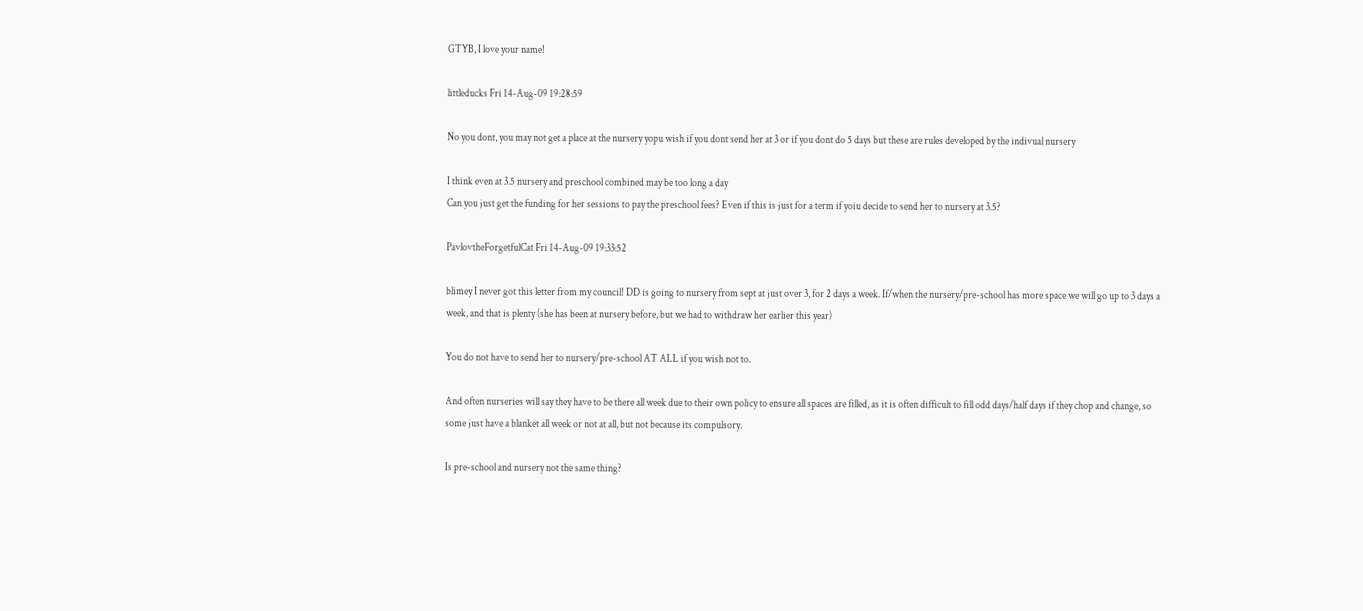GTYB, I love your name!

littleducks Fri 14-Aug-09 19:28:59

No you dont, you may not get a place at the nursery yopu wish if you dont send her at 3 or if you dont do 5 days but these are rules developed by the indivual nursery

I think even at 3.5 nursery and preschool combined may be too long a day
Can you just get the funding for her sessions to pay the preschool fees? Even if this is just for a term if yoiu decide to send her to nursery at 3.5?

PavlovtheForgetfulCat Fri 14-Aug-09 19:33:52

blimey I never got this letter from my council! DD is going to nursery from sept at just over 3, for 2 days a week. If/when the nursery/pre-school has more space we will go up to 3 days a week, and that is plenty (she has been at nursery before, but we had to withdraw her earlier this year)

You do not have to send her to nursery/pre-school AT ALL if you wish not to.

And often nurseries will say they have to be there all week due to their own policy to ensure all spaces are filled, as it is often difficult to fill odd days/half days if they chop and change, so some just have a blanket all week or not at all, but not because its compulsory.

Is pre-school and nursery not the same thing?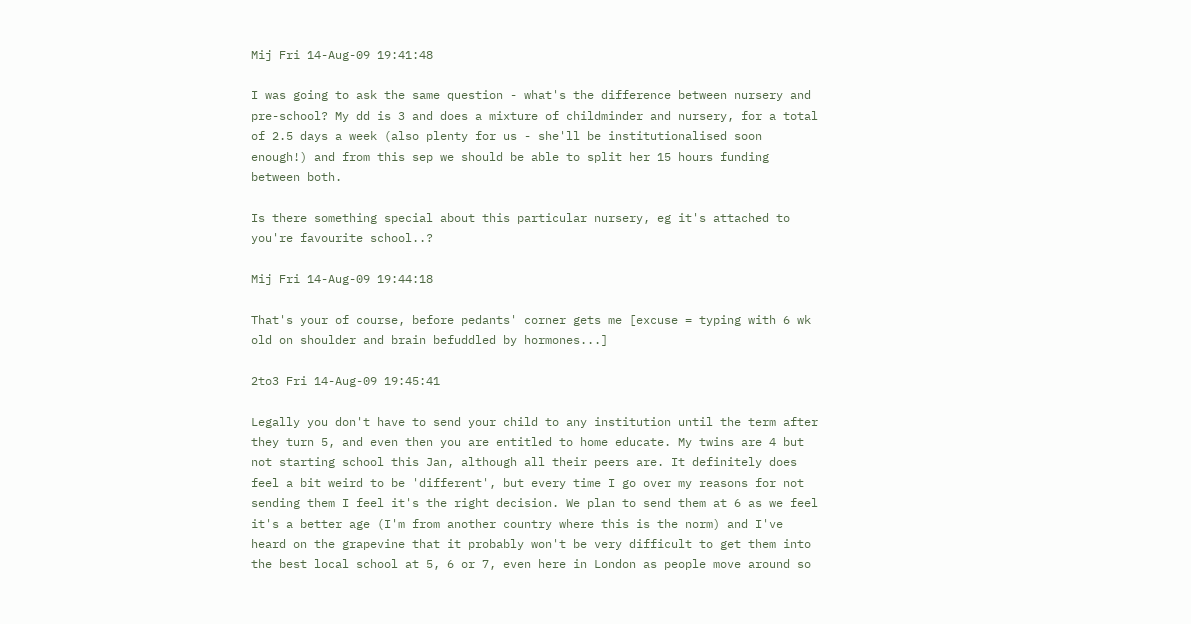Mij Fri 14-Aug-09 19:41:48

I was going to ask the same question - what's the difference between nursery and pre-school? My dd is 3 and does a mixture of childminder and nursery, for a total of 2.5 days a week (also plenty for us - she'll be institutionalised soon enough!) and from this sep we should be able to split her 15 hours funding between both.

Is there something special about this particular nursery, eg it's attached to you're favourite school..?

Mij Fri 14-Aug-09 19:44:18

That's your of course, before pedants' corner gets me [excuse = typing with 6 wk old on shoulder and brain befuddled by hormones...]

2to3 Fri 14-Aug-09 19:45:41

Legally you don't have to send your child to any institution until the term after they turn 5, and even then you are entitled to home educate. My twins are 4 but not starting school this Jan, although all their peers are. It definitely does feel a bit weird to be 'different', but every time I go over my reasons for not sending them I feel it's the right decision. We plan to send them at 6 as we feel it's a better age (I'm from another country where this is the norm) and I've heard on the grapevine that it probably won't be very difficult to get them into the best local school at 5, 6 or 7, even here in London as people move around so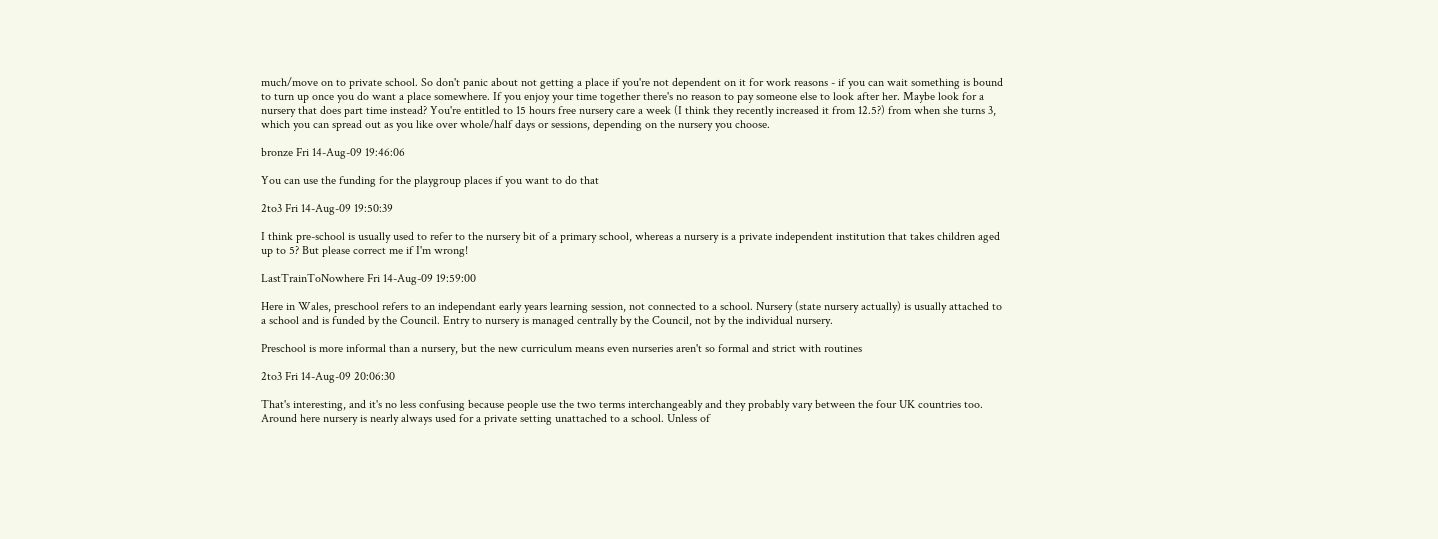much/move on to private school. So don't panic about not getting a place if you're not dependent on it for work reasons - if you can wait something is bound to turn up once you do want a place somewhere. If you enjoy your time together there's no reason to pay someone else to look after her. Maybe look for a nursery that does part time instead? You're entitled to 15 hours free nursery care a week (I think they recently increased it from 12.5?) from when she turns 3, which you can spread out as you like over whole/half days or sessions, depending on the nursery you choose.

bronze Fri 14-Aug-09 19:46:06

You can use the funding for the playgroup places if you want to do that

2to3 Fri 14-Aug-09 19:50:39

I think pre-school is usually used to refer to the nursery bit of a primary school, whereas a nursery is a private independent institution that takes children aged up to 5? But please correct me if I'm wrong!

LastTrainToNowhere Fri 14-Aug-09 19:59:00

Here in Wales, preschool refers to an independant early years learning session, not connected to a school. Nursery (state nursery actually) is usually attached to a school and is funded by the Council. Entry to nursery is managed centrally by the Council, not by the individual nursery.

Preschool is more informal than a nursery, but the new curriculum means even nurseries aren't so formal and strict with routines

2to3 Fri 14-Aug-09 20:06:30

That's interesting, and it's no less confusing because people use the two terms interchangeably and they probably vary between the four UK countries too. Around here nursery is nearly always used for a private setting unattached to a school. Unless of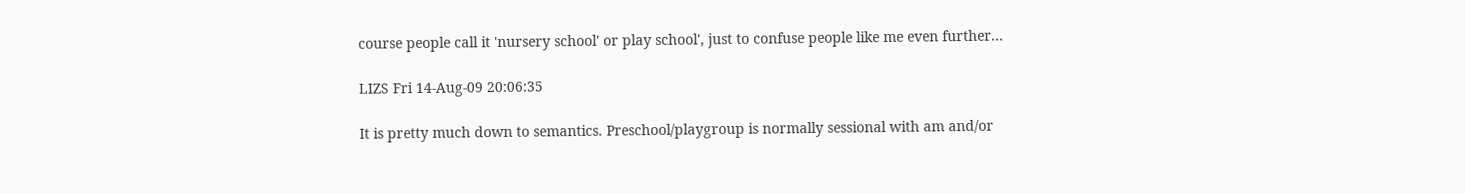course people call it 'nursery school' or play school', just to confuse people like me even further...

LIZS Fri 14-Aug-09 20:06:35

It is pretty much down to semantics. Preschool/playgroup is normally sessional with am and/or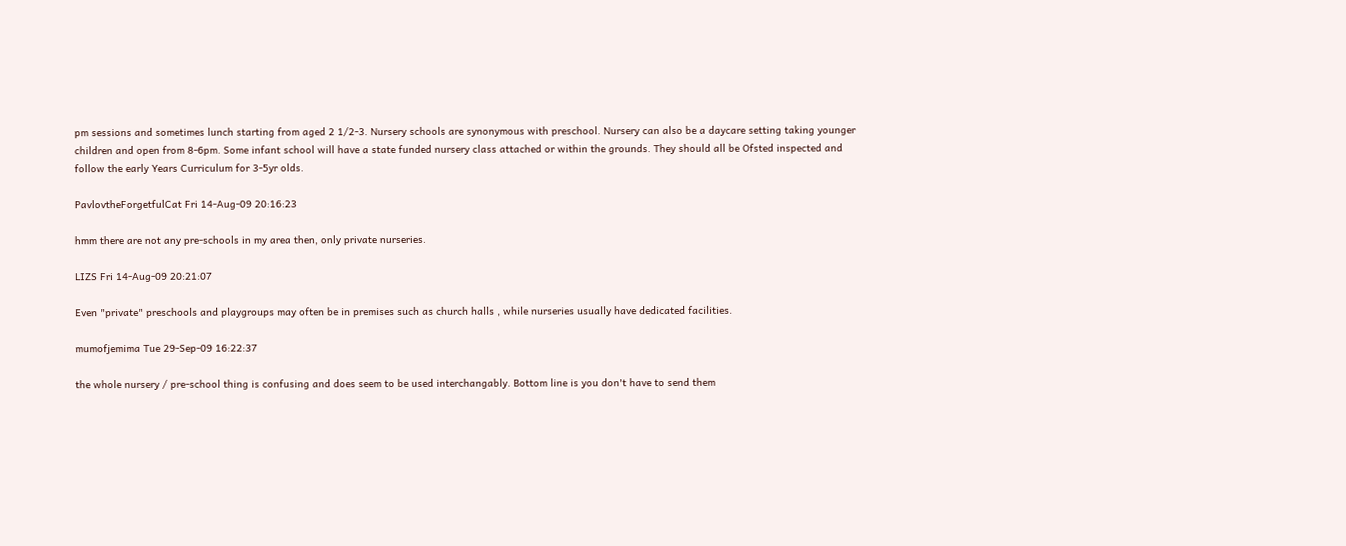pm sessions and sometimes lunch starting from aged 2 1/2-3. Nursery schools are synonymous with preschool. Nursery can also be a daycare setting taking younger children and open from 8-6pm. Some infant school will have a state funded nursery class attached or within the grounds. They should all be Ofsted inspected and follow the early Years Curriculum for 3-5yr olds.

PavlovtheForgetfulCat Fri 14-Aug-09 20:16:23

hmm there are not any pre-schools in my area then, only private nurseries.

LIZS Fri 14-Aug-09 20:21:07

Even "private" preschools and playgroups may often be in premises such as church halls , while nurseries usually have dedicated facilities.

mumofjemima Tue 29-Sep-09 16:22:37

the whole nursery / pre-school thing is confusing and does seem to be used interchangably. Bottom line is you don't have to send them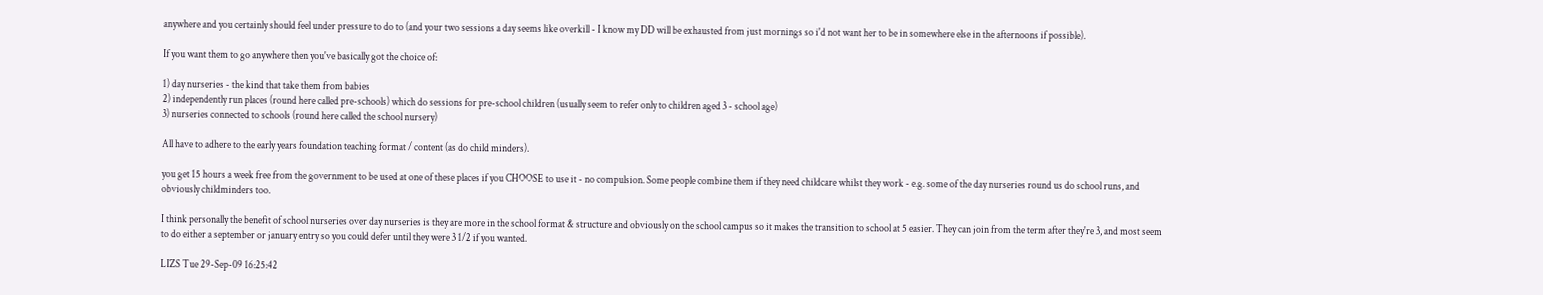anywhere and you certainly should feel under pressure to do to (and your two sessions a day seems like overkill - I know my DD will be exhausted from just mornings so i'd not want her to be in somewhere else in the afternoons if possible).

If you want them to go anywhere then you've basically got the choice of:

1) day nurseries - the kind that take them from babies
2) independently run places (round here called pre-schools) which do sessions for pre-school children (usually seem to refer only to children aged 3 - school age)
3) nurseries connected to schools (round here called the school nursery)

All have to adhere to the early years foundation teaching format / content (as do child minders).

you get 15 hours a week free from the government to be used at one of these places if you CHOOSE to use it - no compulsion. Some people combine them if they need childcare whilst they work - e.g. some of the day nurseries round us do school runs, and obviously childminders too.

I think personally the benefit of school nurseries over day nurseries is they are more in the school format & structure and obviously on the school campus so it makes the transition to school at 5 easier. They can join from the term after they're 3, and most seem to do either a september or january entry so you could defer until they were 3 1/2 if you wanted.

LIZS Tue 29-Sep-09 16:25:42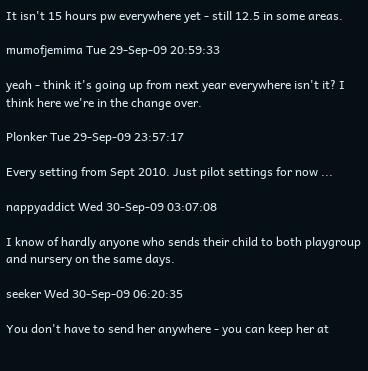It isn't 15 hours pw everywhere yet - still 12.5 in some areas.

mumofjemima Tue 29-Sep-09 20:59:33

yeah - think it's going up from next year everywhere isn't it? I think here we're in the change over.

Plonker Tue 29-Sep-09 23:57:17

Every setting from Sept 2010. Just pilot settings for now ...

nappyaddict Wed 30-Sep-09 03:07:08

I know of hardly anyone who sends their child to both playgroup and nursery on the same days.

seeker Wed 30-Sep-09 06:20:35

You don't have to send her anywhere - you can keep her at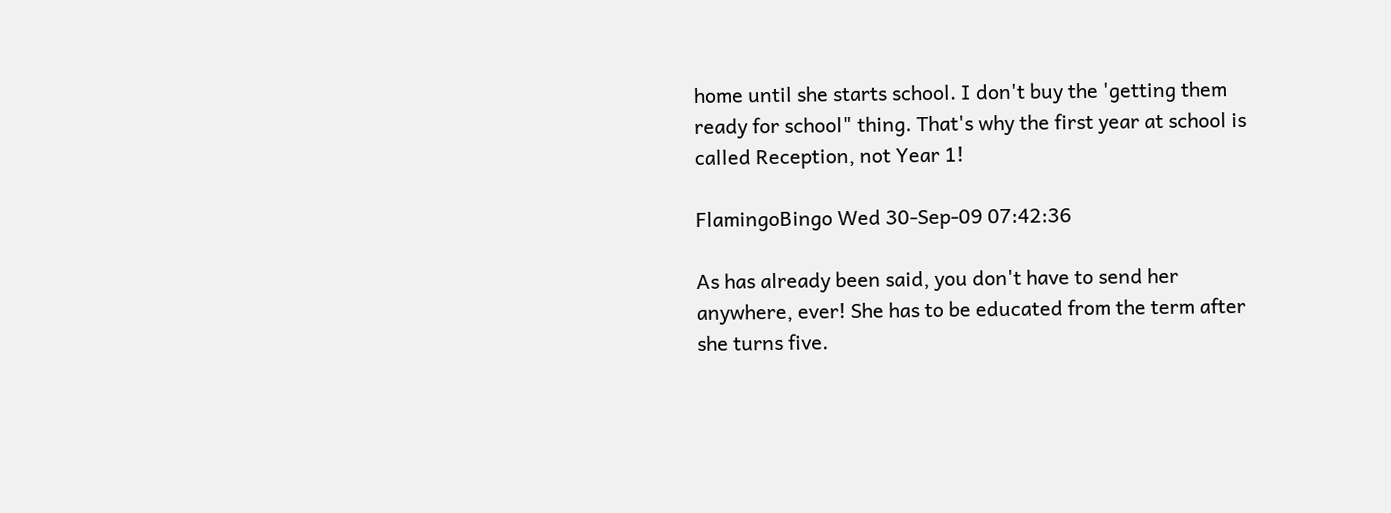home until she starts school. I don't buy the 'getting them ready for school" thing. That's why the first year at school is called Reception, not Year 1!

FlamingoBingo Wed 30-Sep-09 07:42:36

As has already been said, you don't have to send her anywhere, ever! She has to be educated from the term after she turns five.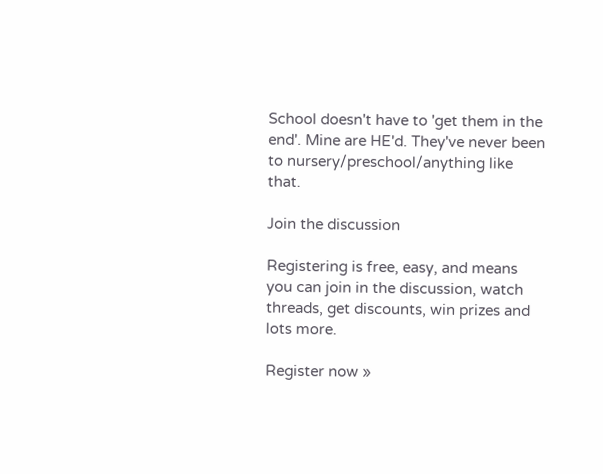School doesn't have to 'get them in the end'. Mine are HE'd. They've never been to nursery/preschool/anything like that.

Join the discussion

Registering is free, easy, and means you can join in the discussion, watch threads, get discounts, win prizes and lots more.

Register now »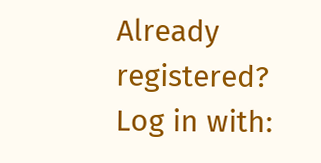Already registered? Log in with: